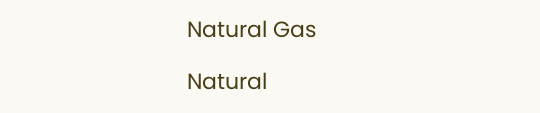Natural Gas

Natural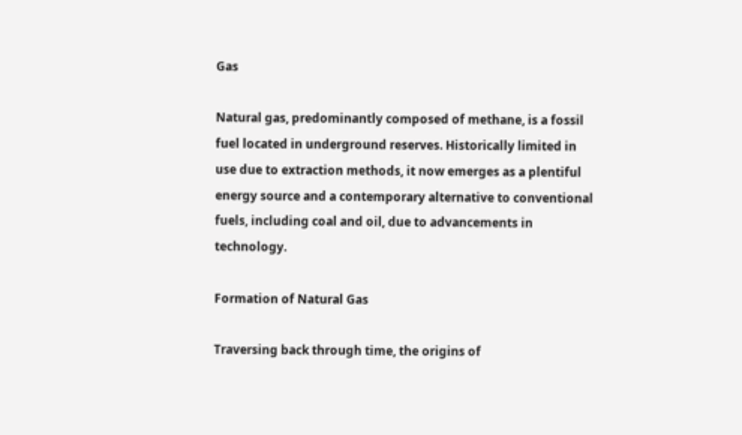Gas

Natural gas, predominantly composed of methane, is a fossil fuel located in underground reserves. Historically limited in use due to extraction methods, it now emerges as a plentiful energy source and a contemporary alternative to conventional fuels, including coal and oil, due to advancements in technology.

Formation of Natural Gas

Traversing back through time, the origins of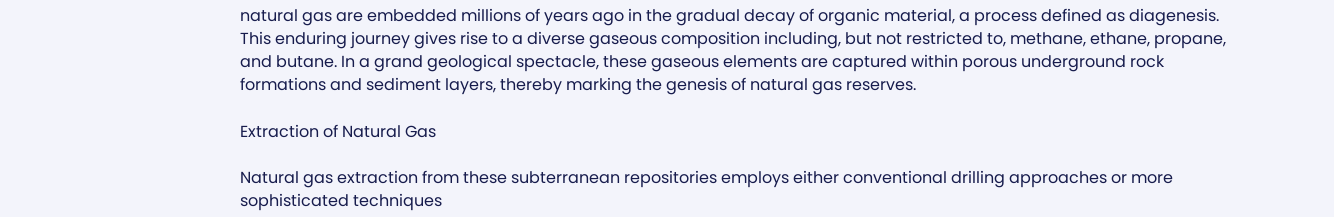natural gas are embedded millions of years ago in the gradual decay of organic material, a process defined as diagenesis. This enduring journey gives rise to a diverse gaseous composition including, but not restricted to, methane, ethane, propane, and butane. In a grand geological spectacle, these gaseous elements are captured within porous underground rock formations and sediment layers, thereby marking the genesis of natural gas reserves.

Extraction of Natural Gas

Natural gas extraction from these subterranean repositories employs either conventional drilling approaches or more sophisticated techniques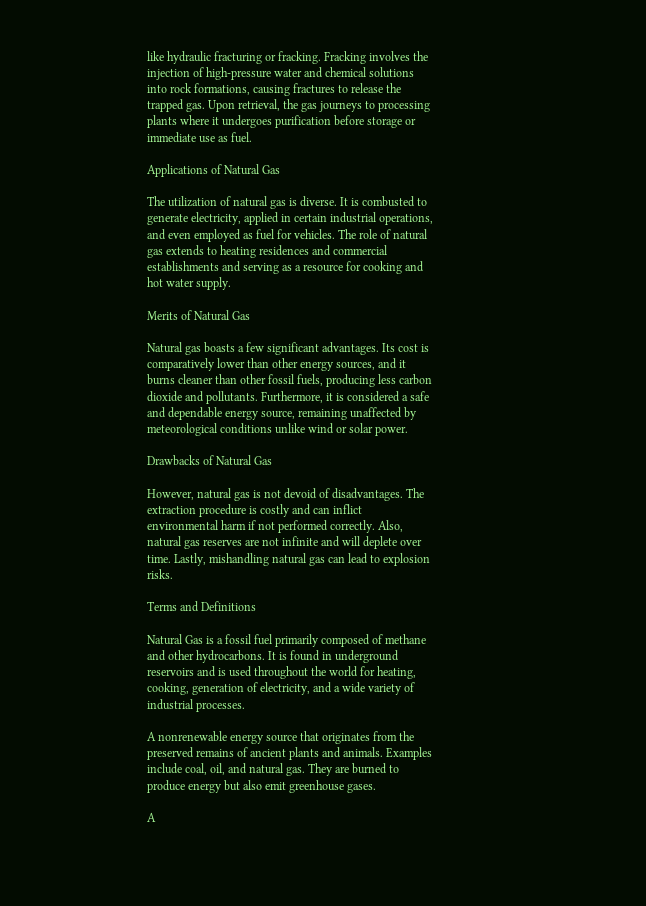like hydraulic fracturing or fracking. Fracking involves the injection of high-pressure water and chemical solutions into rock formations, causing fractures to release the trapped gas. Upon retrieval, the gas journeys to processing plants where it undergoes purification before storage or immediate use as fuel.

Applications of Natural Gas

The utilization of natural gas is diverse. It is combusted to generate electricity, applied in certain industrial operations, and even employed as fuel for vehicles. The role of natural gas extends to heating residences and commercial establishments and serving as a resource for cooking and hot water supply.

Merits of Natural Gas

Natural gas boasts a few significant advantages. Its cost is comparatively lower than other energy sources, and it burns cleaner than other fossil fuels, producing less carbon dioxide and pollutants. Furthermore, it is considered a safe and dependable energy source, remaining unaffected by meteorological conditions unlike wind or solar power.

Drawbacks of Natural Gas

However, natural gas is not devoid of disadvantages. The extraction procedure is costly and can inflict environmental harm if not performed correctly. Also, natural gas reserves are not infinite and will deplete over time. Lastly, mishandling natural gas can lead to explosion risks.

Terms and Definitions

Natural Gas is a fossil fuel primarily composed of methane and other hydrocarbons. It is found in underground reservoirs and is used throughout the world for heating, cooking, generation of electricity, and a wide variety of industrial processes.

A nonrenewable energy source that originates from the preserved remains of ancient plants and animals. Examples include coal, oil, and natural gas. They are burned to produce energy but also emit greenhouse gases.

A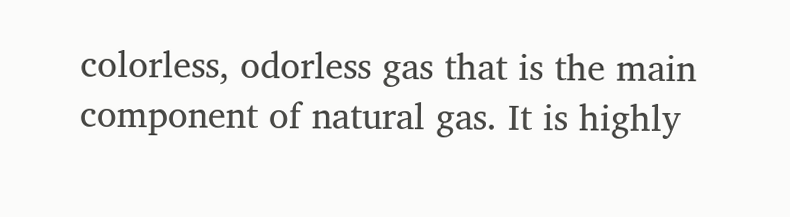colorless, odorless gas that is the main component of natural gas. It is highly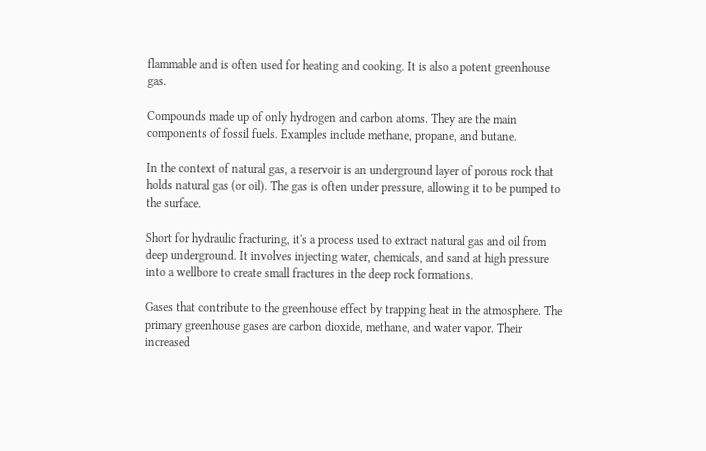flammable and is often used for heating and cooking. It is also a potent greenhouse gas.

Compounds made up of only hydrogen and carbon atoms. They are the main components of fossil fuels. Examples include methane, propane, and butane.

In the context of natural gas, a reservoir is an underground layer of porous rock that holds natural gas (or oil). The gas is often under pressure, allowing it to be pumped to the surface.

Short for hydraulic fracturing, it's a process used to extract natural gas and oil from deep underground. It involves injecting water, chemicals, and sand at high pressure into a wellbore to create small fractures in the deep rock formations.

Gases that contribute to the greenhouse effect by trapping heat in the atmosphere. The primary greenhouse gases are carbon dioxide, methane, and water vapor. Their increased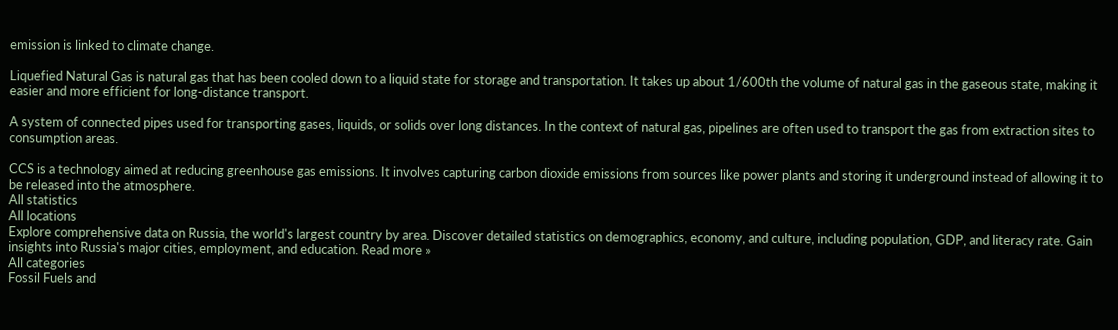emission is linked to climate change.

Liquefied Natural Gas is natural gas that has been cooled down to a liquid state for storage and transportation. It takes up about 1/600th the volume of natural gas in the gaseous state, making it easier and more efficient for long-distance transport.

A system of connected pipes used for transporting gases, liquids, or solids over long distances. In the context of natural gas, pipelines are often used to transport the gas from extraction sites to consumption areas.

CCS is a technology aimed at reducing greenhouse gas emissions. It involves capturing carbon dioxide emissions from sources like power plants and storing it underground instead of allowing it to be released into the atmosphere.
All statistics
All locations
Explore comprehensive data on Russia, the world's largest country by area. Discover detailed statistics on demographics, economy, and culture, including population, GDP, and literacy rate. Gain insights into Russia's major cities, employment, and education. Read more »
All categories
Fossil Fuels and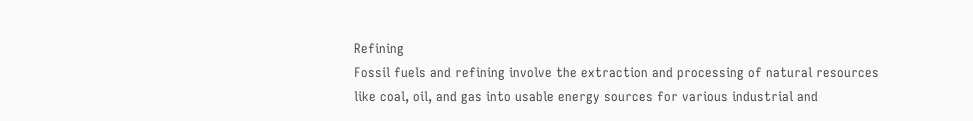Refining
Fossil fuels and refining involve the extraction and processing of natural resources like coal, oil, and gas into usable energy sources for various industrial and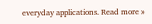everyday applications. Read more »